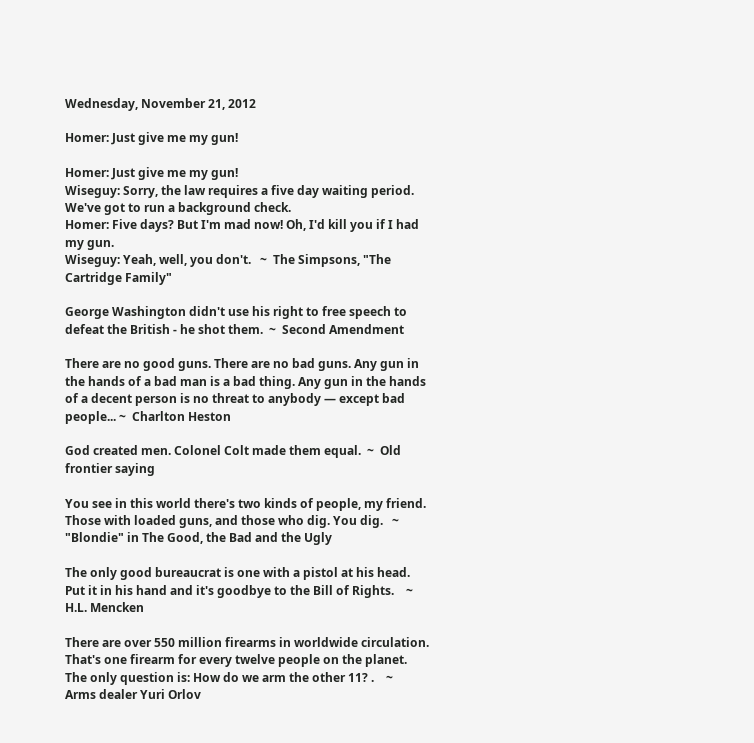Wednesday, November 21, 2012

Homer: Just give me my gun!

Homer: Just give me my gun!
Wiseguy: Sorry, the law requires a five day waiting period. We've got to run a background check.
Homer: Five days? But I'm mad now! Oh, I'd kill you if I had my gun.
Wiseguy: Yeah, well, you don't.   ~  The Simpsons, "The Cartridge Family"

George Washington didn't use his right to free speech to defeat the British - he shot them.  ~  Second Amendment

There are no good guns. There are no bad guns. Any gun in the hands of a bad man is a bad thing. Any gun in the hands of a decent person is no threat to anybody — except bad people... ~  Charlton Heston

God created men. Colonel Colt made them equal.  ~  Old frontier saying

You see in this world there's two kinds of people, my friend. Those with loaded guns, and those who dig. You dig.   ~  "Blondie" in The Good, the Bad and the Ugly

The only good bureaucrat is one with a pistol at his head. Put it in his hand and it's goodbye to the Bill of Rights.    ~  H.L. Mencken

There are over 550 million firearms in worldwide circulation. That's one firearm for every twelve people on the planet. The only question is: How do we arm the other 11? .    ~  Arms dealer Yuri Orlov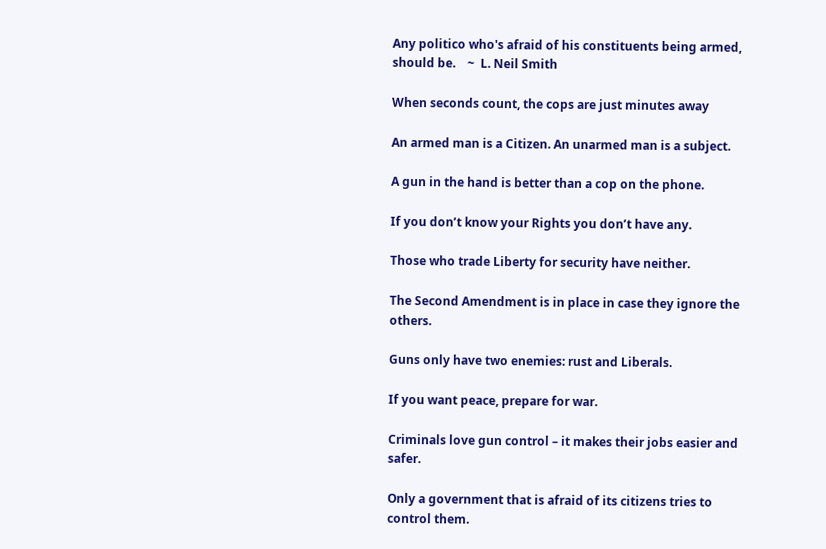Any politico who's afraid of his constituents being armed, should be.    ~  L. Neil Smith

When seconds count, the cops are just minutes away

An armed man is a Citizen. An unarmed man is a subject.

A gun in the hand is better than a cop on the phone.

If you don’t know your Rights you don’t have any.

Those who trade Liberty for security have neither.

The Second Amendment is in place in case they ignore the others.

Guns only have two enemies: rust and Liberals.

If you want peace, prepare for war.

Criminals love gun control – it makes their jobs easier and safer.

Only a government that is afraid of its citizens tries to control them.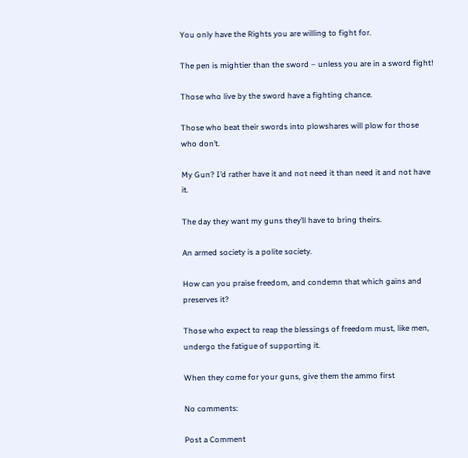You only have the Rights you are willing to fight for.

The pen is mightier than the sword – unless you are in a sword fight!

Those who live by the sword have a fighting chance.

Those who beat their swords into plowshares will plow for those who don’t.

My Gun? I’d rather have it and not need it than need it and not have it.

The day they want my guns they’ll have to bring theirs.

An armed society is a polite society.

How can you praise freedom, and condemn that which gains and preserves it?

Those who expect to reap the blessings of freedom must, like men, undergo the fatigue of supporting it.

When they come for your guns, give them the ammo first

No comments:

Post a Comment